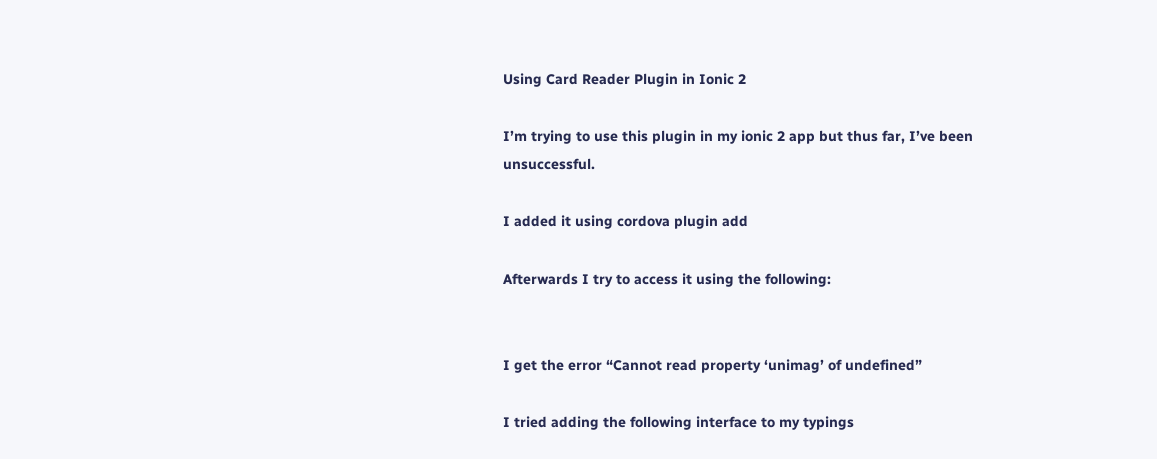Using Card Reader Plugin in Ionic 2

I’m trying to use this plugin in my ionic 2 app but thus far, I’ve been unsuccessful.

I added it using cordova plugin add

Afterwards I try to access it using the following:


I get the error “Cannot read property ‘unimag’ of undefined”

I tried adding the following interface to my typings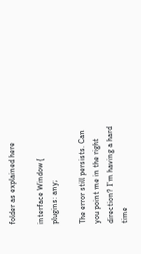folder as explained here

interface Window {
plugins: any;

The error still persists. Can you point me in the right direction? I’m having a hard time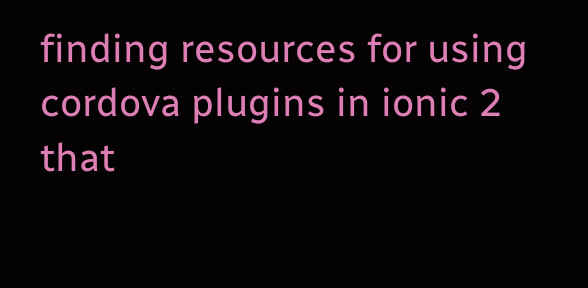finding resources for using cordova plugins in ionic 2 that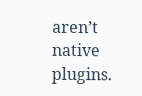aren’t native plugins.